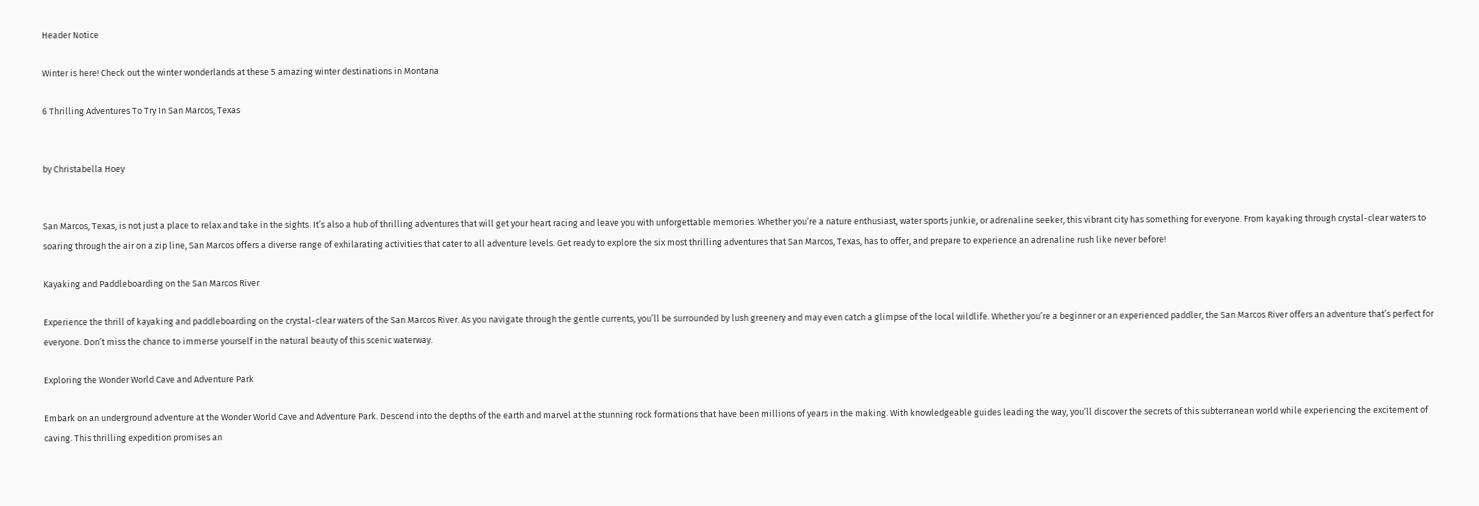Header Notice

Winter is here! Check out the winter wonderlands at these 5 amazing winter destinations in Montana

6 Thrilling Adventures To Try In San Marcos, Texas


by Christabella Hoey


San Marcos, Texas, is not just a place to relax and take in the sights. It’s also a hub of thrilling adventures that will get your heart racing and leave you with unforgettable memories. Whether you’re a nature enthusiast, water sports junkie, or adrenaline seeker, this vibrant city has something for everyone. From kayaking through crystal-clear waters to soaring through the air on a zip line, San Marcos offers a diverse range of exhilarating activities that cater to all adventure levels. Get ready to explore the six most thrilling adventures that San Marcos, Texas, has to offer, and prepare to experience an adrenaline rush like never before!

Kayaking and Paddleboarding on the San Marcos River

Experience the thrill of kayaking and paddleboarding on the crystal-clear waters of the San Marcos River. As you navigate through the gentle currents, you’ll be surrounded by lush greenery and may even catch a glimpse of the local wildlife. Whether you’re a beginner or an experienced paddler, the San Marcos River offers an adventure that’s perfect for everyone. Don’t miss the chance to immerse yourself in the natural beauty of this scenic waterway.

Exploring the Wonder World Cave and Adventure Park

Embark on an underground adventure at the Wonder World Cave and Adventure Park. Descend into the depths of the earth and marvel at the stunning rock formations that have been millions of years in the making. With knowledgeable guides leading the way, you’ll discover the secrets of this subterranean world while experiencing the excitement of caving. This thrilling expedition promises an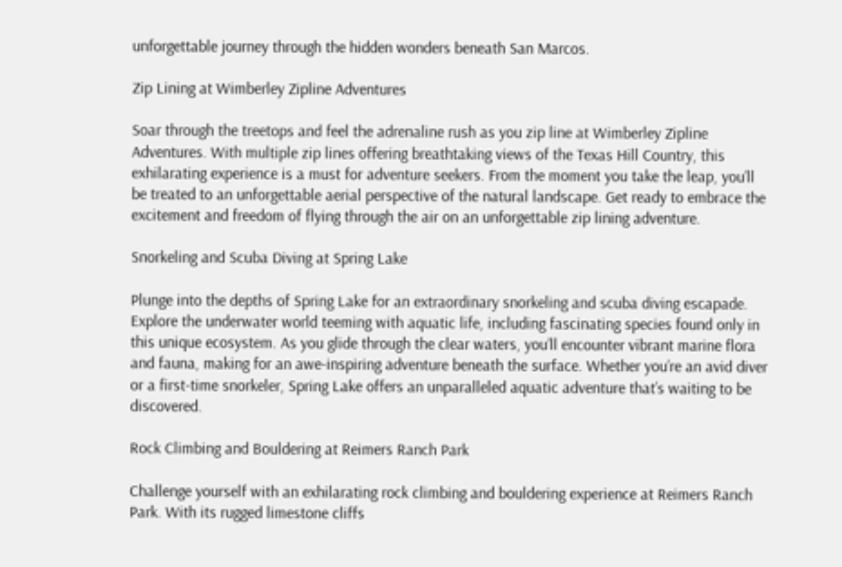unforgettable journey through the hidden wonders beneath San Marcos.

Zip Lining at Wimberley Zipline Adventures

Soar through the treetops and feel the adrenaline rush as you zip line at Wimberley Zipline Adventures. With multiple zip lines offering breathtaking views of the Texas Hill Country, this exhilarating experience is a must for adventure seekers. From the moment you take the leap, you’ll be treated to an unforgettable aerial perspective of the natural landscape. Get ready to embrace the excitement and freedom of flying through the air on an unforgettable zip lining adventure.

Snorkeling and Scuba Diving at Spring Lake

Plunge into the depths of Spring Lake for an extraordinary snorkeling and scuba diving escapade. Explore the underwater world teeming with aquatic life, including fascinating species found only in this unique ecosystem. As you glide through the clear waters, you’ll encounter vibrant marine flora and fauna, making for an awe-inspiring adventure beneath the surface. Whether you’re an avid diver or a first-time snorkeler, Spring Lake offers an unparalleled aquatic adventure that’s waiting to be discovered.

Rock Climbing and Bouldering at Reimers Ranch Park

Challenge yourself with an exhilarating rock climbing and bouldering experience at Reimers Ranch Park. With its rugged limestone cliffs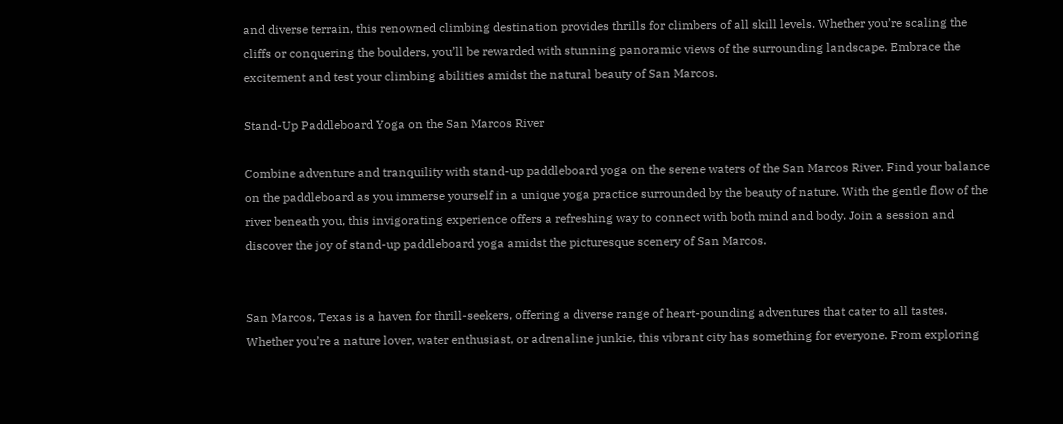and diverse terrain, this renowned climbing destination provides thrills for climbers of all skill levels. Whether you’re scaling the cliffs or conquering the boulders, you’ll be rewarded with stunning panoramic views of the surrounding landscape. Embrace the excitement and test your climbing abilities amidst the natural beauty of San Marcos.

Stand-Up Paddleboard Yoga on the San Marcos River

Combine adventure and tranquility with stand-up paddleboard yoga on the serene waters of the San Marcos River. Find your balance on the paddleboard as you immerse yourself in a unique yoga practice surrounded by the beauty of nature. With the gentle flow of the river beneath you, this invigorating experience offers a refreshing way to connect with both mind and body. Join a session and discover the joy of stand-up paddleboard yoga amidst the picturesque scenery of San Marcos.


San Marcos, Texas is a haven for thrill-seekers, offering a diverse range of heart-pounding adventures that cater to all tastes. Whether you’re a nature lover, water enthusiast, or adrenaline junkie, this vibrant city has something for everyone. From exploring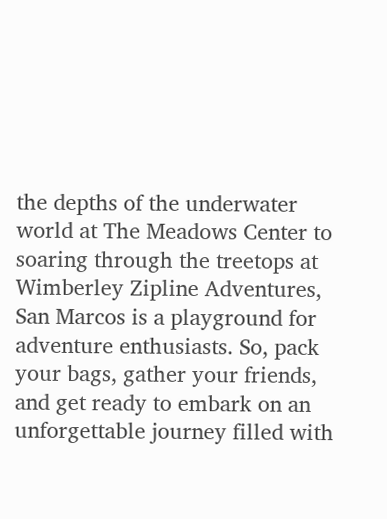the depths of the underwater world at The Meadows Center to soaring through the treetops at Wimberley Zipline Adventures, San Marcos is a playground for adventure enthusiasts. So, pack your bags, gather your friends, and get ready to embark on an unforgettable journey filled with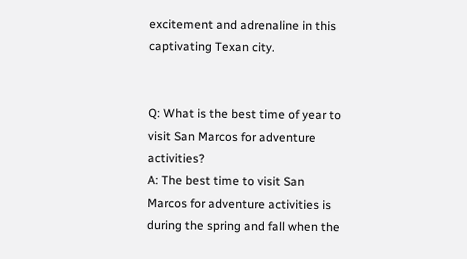excitement and adrenaline in this captivating Texan city.


Q: What is the best time of year to visit San Marcos for adventure activities?
A: The best time to visit San Marcos for adventure activities is during the spring and fall when the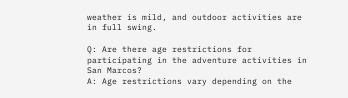weather is mild, and outdoor activities are in full swing.

Q: Are there age restrictions for participating in the adventure activities in San Marcos?
A: Age restrictions vary depending on the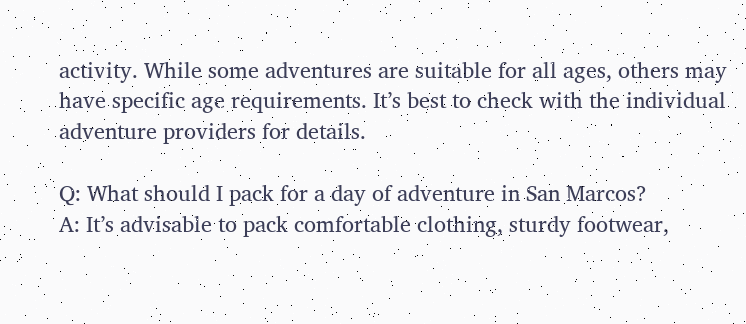activity. While some adventures are suitable for all ages, others may have specific age requirements. It’s best to check with the individual adventure providers for details.

Q: What should I pack for a day of adventure in San Marcos?
A: It’s advisable to pack comfortable clothing, sturdy footwear,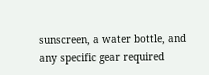sunscreen, a water bottle, and any specific gear required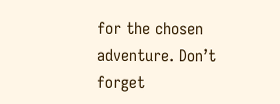for the chosen adventure. Don’t forget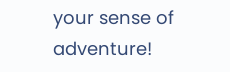your sense of adventure!